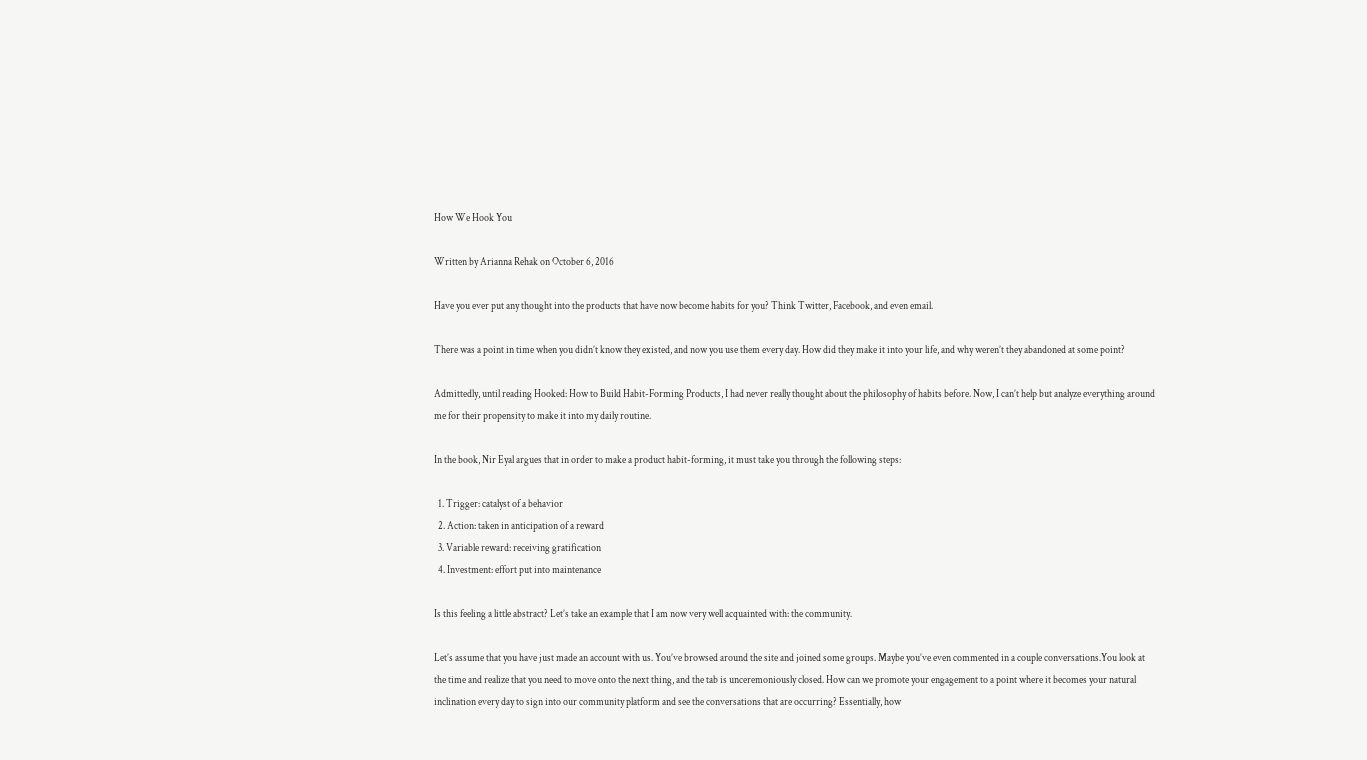How We Hook You

Written by Arianna Rehak on October 6, 2016

Have you ever put any thought into the products that have now become habits for you? Think Twitter, Facebook, and even email.

There was a point in time when you didn’t know they existed, and now you use them every day. How did they make it into your life, and why weren’t they abandoned at some point?

Admittedly, until reading Hooked: How to Build Habit-Forming Products, I had never really thought about the philosophy of habits before. Now, I can’t help but analyze everything around me for their propensity to make it into my daily routine.

In the book, Nir Eyal argues that in order to make a product habit-forming, it must take you through the following steps:

  1. Trigger: catalyst of a behavior
  2. Action: taken in anticipation of a reward
  3. Variable reward: receiving gratification
  4. Investment: effort put into maintenance

Is this feeling a little abstract? Let’s take an example that I am now very well acquainted with: the community.

Let’s assume that you have just made an account with us. You’ve browsed around the site and joined some groups. Maybe you’ve even commented in a couple conversations.You look at the time and realize that you need to move onto the next thing, and the tab is unceremoniously closed. How can we promote your engagement to a point where it becomes your natural inclination every day to sign into our community platform and see the conversations that are occurring? Essentially, how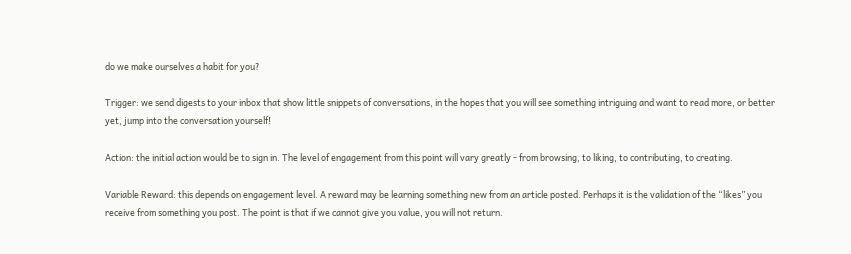do we make ourselves a habit for you?

Trigger: we send digests to your inbox that show little snippets of conversations, in the hopes that you will see something intriguing and want to read more, or better yet, jump into the conversation yourself!

Action: the initial action would be to sign in. The level of engagement from this point will vary greatly - from browsing, to liking, to contributing, to creating.

Variable Reward: this depends on engagement level. A reward may be learning something new from an article posted. Perhaps it is the validation of the “likes” you receive from something you post. The point is that if we cannot give you value, you will not return.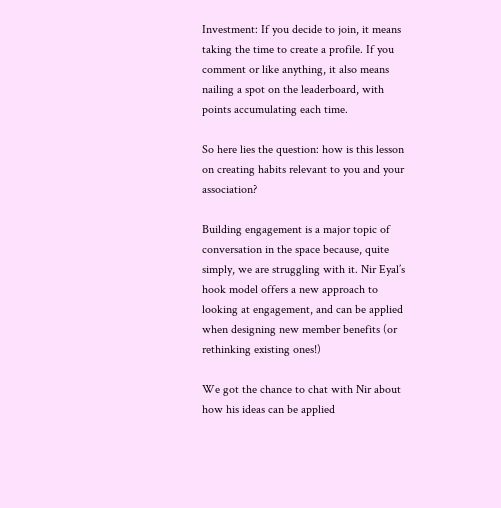Investment: If you decide to join, it means taking the time to create a profile. If you comment or like anything, it also means nailing a spot on the leaderboard, with points accumulating each time.

So here lies the question: how is this lesson on creating habits relevant to you and your association?

Building engagement is a major topic of conversation in the space because, quite simply, we are struggling with it. Nir Eyal’s hook model offers a new approach to looking at engagement, and can be applied when designing new member benefits (or rethinking existing ones!)

We got the chance to chat with Nir about how his ideas can be applied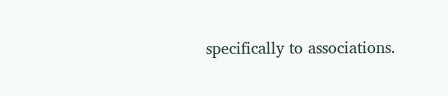specifically to associations.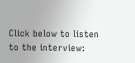Click below to listen to the interview: